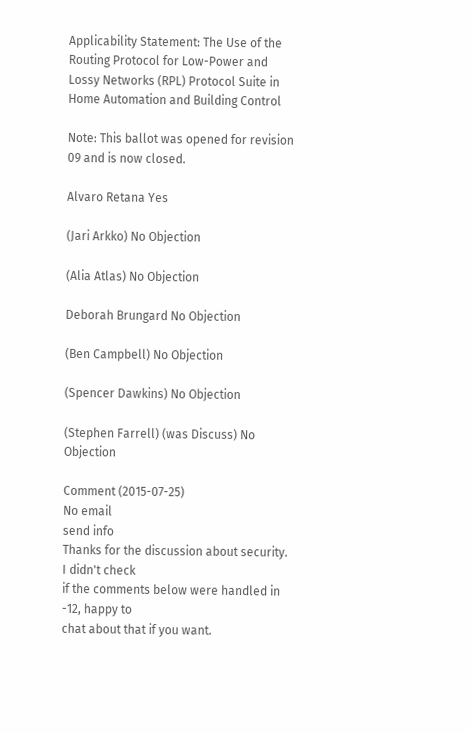Applicability Statement: The Use of the Routing Protocol for Low-Power and Lossy Networks (RPL) Protocol Suite in Home Automation and Building Control

Note: This ballot was opened for revision 09 and is now closed.

Alvaro Retana Yes

(Jari Arkko) No Objection

(Alia Atlas) No Objection

Deborah Brungard No Objection

(Ben Campbell) No Objection

(Spencer Dawkins) No Objection

(Stephen Farrell) (was Discuss) No Objection

Comment (2015-07-25)
No email
send info
Thanks for the discussion about security. I didn't check
if the comments below were handled in -12, happy to
chat about that if you want.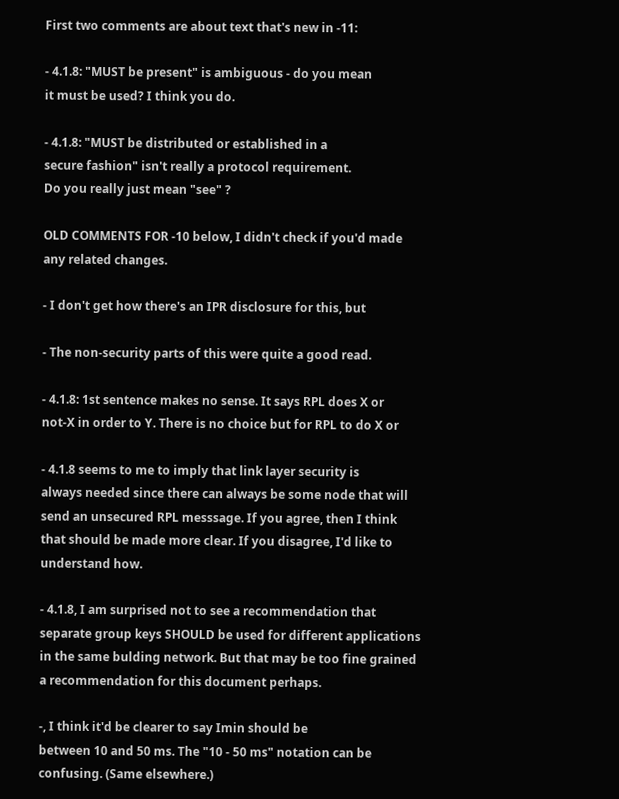First two comments are about text that's new in -11:

- 4.1.8: "MUST be present" is ambiguous - do you mean
it must be used? I think you do.

- 4.1.8: "MUST be distributed or established in a
secure fashion" isn't really a protocol requirement.
Do you really just mean "see" ?

OLD COMMENTS FOR -10 below, I didn't check if you'd made
any related changes.

- I don't get how there's an IPR disclosure for this, but

- The non-security parts of this were quite a good read.

- 4.1.8: 1st sentence makes no sense. It says RPL does X or
not-X in order to Y. There is no choice but for RPL to do X or

- 4.1.8 seems to me to imply that link layer security is
always needed since there can always be some node that will
send an unsecured RPL messsage. If you agree, then I think
that should be made more clear. If you disagree, I'd like to
understand how.

- 4.1.8, I am surprised not to see a recommendation that
separate group keys SHOULD be used for different applications
in the same bulding network. But that may be too fine grained
a recommendation for this document perhaps.

-, I think it'd be clearer to say Imin should be
between 10 and 50 ms. The "10 - 50 ms" notation can be
confusing. (Same elsewhere.)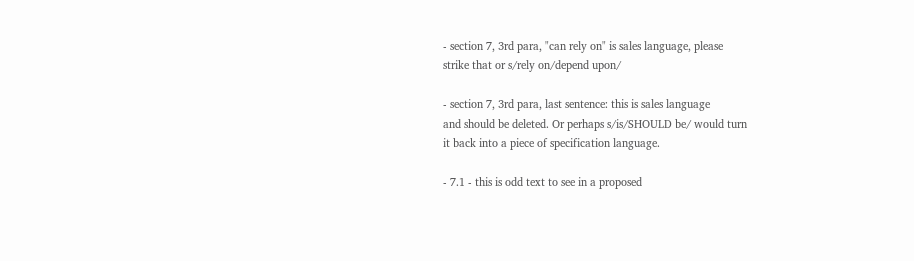- section 7, 3rd para, "can rely on" is sales language, please
strike that or s/rely on/depend upon/

- section 7, 3rd para, last sentence: this is sales language
and should be deleted. Or perhaps s/is/SHOULD be/ would turn
it back into a piece of specification language.

- 7.1 - this is odd text to see in a proposed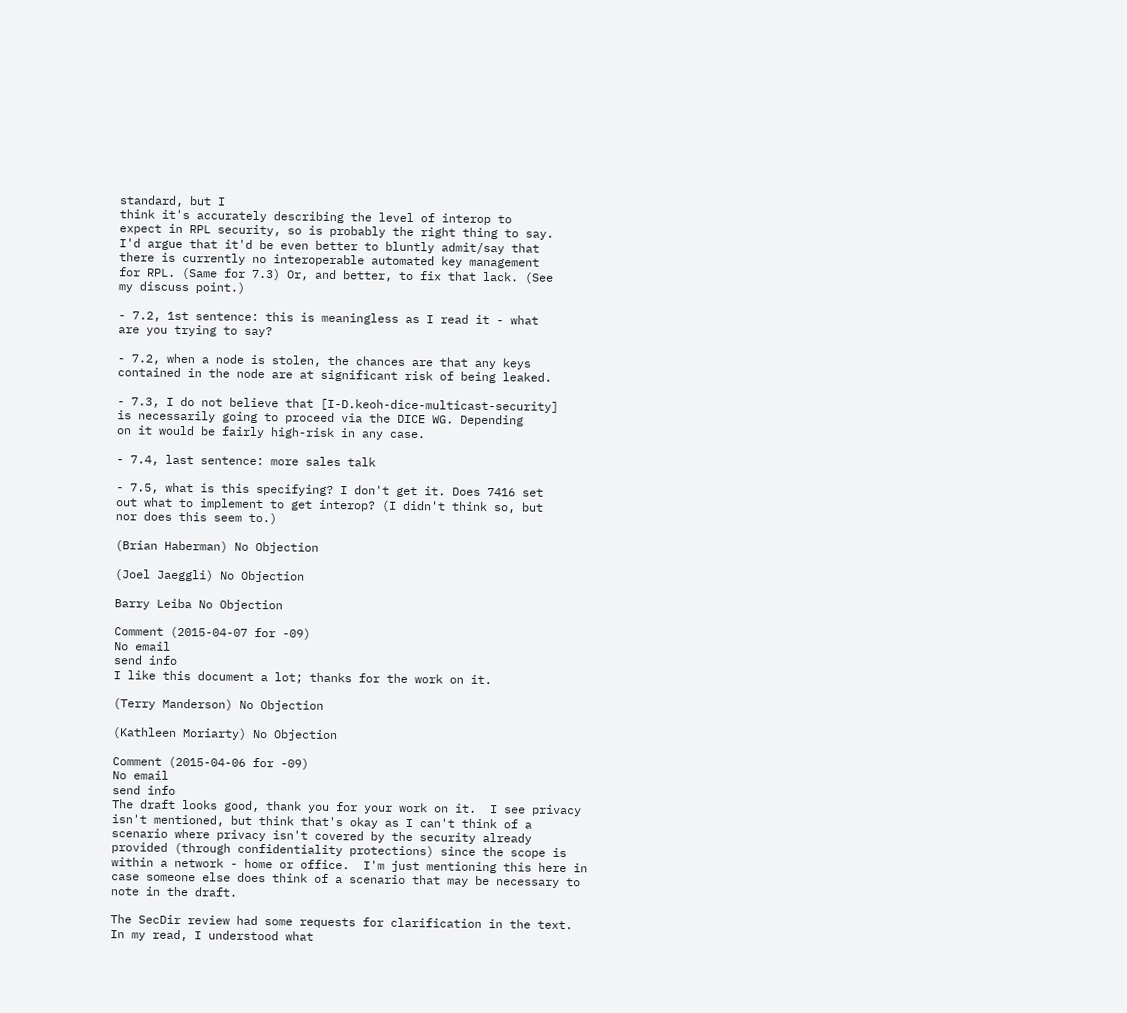standard, but I
think it's accurately describing the level of interop to
expect in RPL security, so is probably the right thing to say.
I'd argue that it'd be even better to bluntly admit/say that
there is currently no interoperable automated key management
for RPL. (Same for 7.3) Or, and better, to fix that lack. (See
my discuss point.)

- 7.2, 1st sentence: this is meaningless as I read it - what
are you trying to say?

- 7.2, when a node is stolen, the chances are that any keys
contained in the node are at significant risk of being leaked.

- 7.3, I do not believe that [I-D.keoh-dice-multicast-security]
is necessarily going to proceed via the DICE WG. Depending
on it would be fairly high-risk in any case.

- 7.4, last sentence: more sales talk

- 7.5, what is this specifying? I don't get it. Does 7416 set
out what to implement to get interop? (I didn't think so, but
nor does this seem to.)

(Brian Haberman) No Objection

(Joel Jaeggli) No Objection

Barry Leiba No Objection

Comment (2015-04-07 for -09)
No email
send info
I like this document a lot; thanks for the work on it.

(Terry Manderson) No Objection

(Kathleen Moriarty) No Objection

Comment (2015-04-06 for -09)
No email
send info
The draft looks good, thank you for your work on it.  I see privacy isn't mentioned, but think that's okay as I can't think of a scenario where privacy isn't covered by the security already provided (through confidentiality protections) since the scope is within a network - home or office.  I'm just mentioning this here in case someone else does think of a scenario that may be necessary to note in the draft.

The SecDir review had some requests for clarification in the text.  In my read, I understood what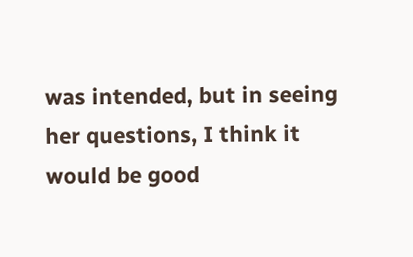was intended, but in seeing her questions, I think it would be good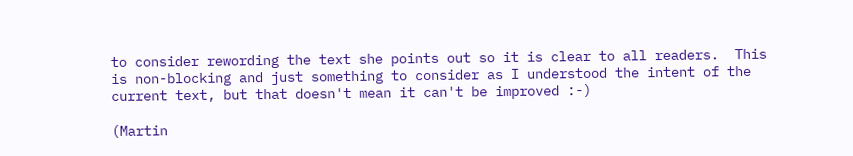to consider rewording the text she points out so it is clear to all readers.  This is non-blocking and just something to consider as I understood the intent of the current text, but that doesn't mean it can't be improved :-)

(Martin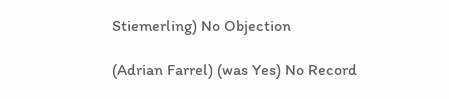Stiemerling) No Objection

(Adrian Farrel) (was Yes) No Record